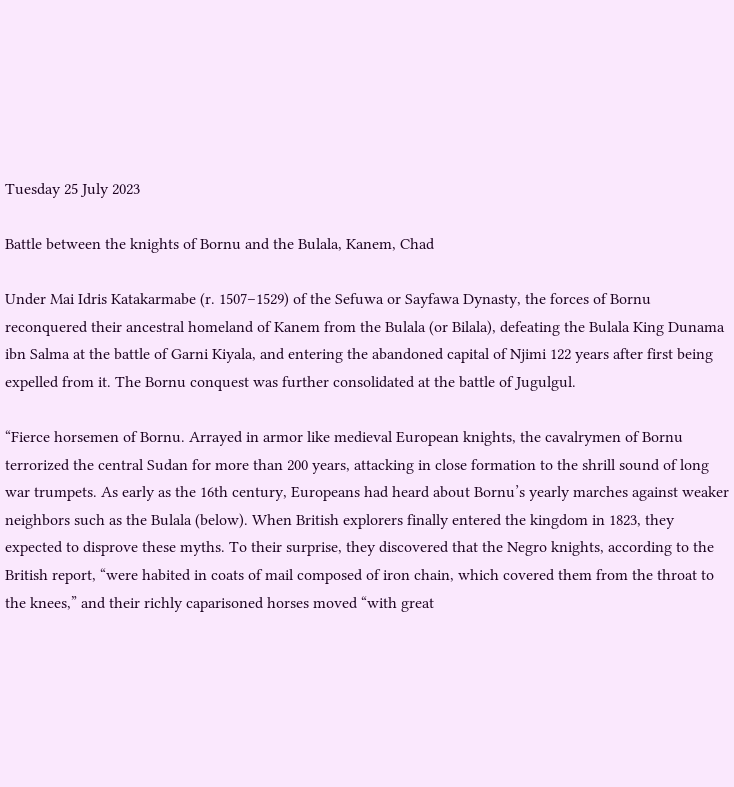Tuesday 25 July 2023

Battle between the knights of Bornu and the Bulala, Kanem, Chad

Under Mai Idris Katakarmabe (r. 1507–1529) of the Sefuwa or Sayfawa Dynasty, the forces of Bornu reconquered their ancestral homeland of Kanem from the Bulala (or Bilala), defeating the Bulala King Dunama ibn Salma at the battle of Garni Kiyala, and entering the abandoned capital of Njimi 122 years after first being expelled from it. The Bornu conquest was further consolidated at the battle of Jugulgul.

“Fierce horsemen of Bornu. Arrayed in armor like medieval European knights, the cavalrymen of Bornu terrorized the central Sudan for more than 200 years, attacking in close formation to the shrill sound of long war trumpets. As early as the 16th century, Europeans had heard about Bornu’s yearly marches against weaker neighbors such as the Bulala (below). When British explorers finally entered the kingdom in 1823, they expected to disprove these myths. To their surprise, they discovered that the Negro knights, according to the British report, “were habited in coats of mail composed of iron chain, which covered them from the throat to the knees,” and their richly caparisoned horses moved “with great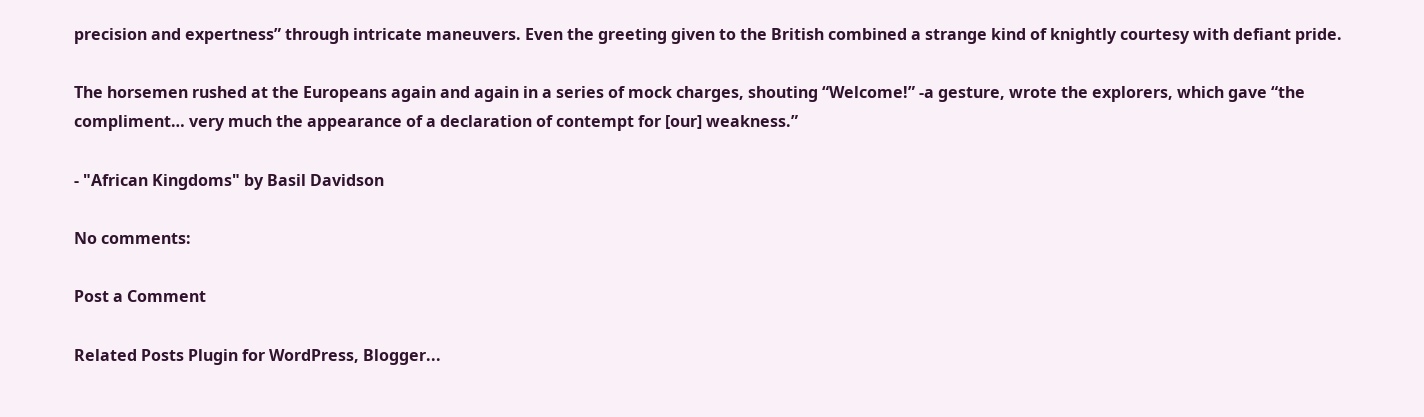precision and expertness” through intricate maneuvers. Even the greeting given to the British combined a strange kind of knightly courtesy with defiant pride.

The horsemen rushed at the Europeans again and again in a series of mock charges, shouting “Welcome!” -a gesture, wrote the explorers, which gave “the compliment… very much the appearance of a declaration of contempt for [our] weakness.”

- "African Kingdoms" by Basil Davidson

No comments:

Post a Comment

Related Posts Plugin for WordPress, Blogger...